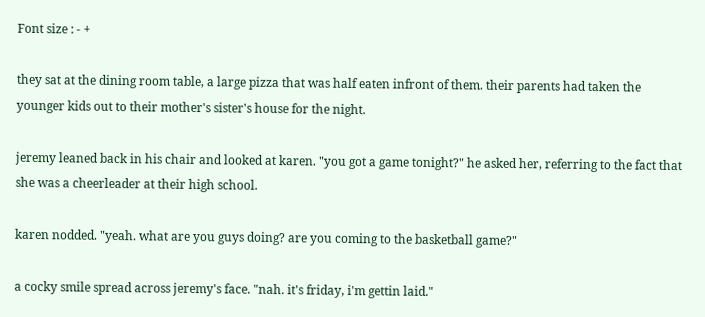Font size : - +

they sat at the dining room table, a large pizza that was half eaten infront of them. their parents had taken the younger kids out to their mother's sister's house for the night.

jeremy leaned back in his chair and looked at karen. "you got a game tonight?" he asked her, referring to the fact that she was a cheerleader at their high school.

karen nodded. "yeah. what are you guys doing? are you coming to the basketball game?"

a cocky smile spread across jeremy's face. "nah. it's friday, i'm gettin laid."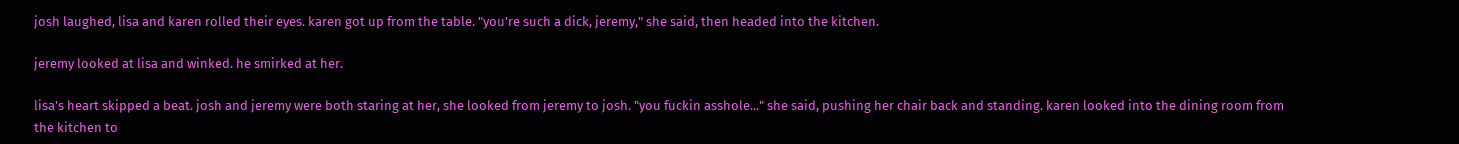josh laughed, lisa and karen rolled their eyes. karen got up from the table. "you're such a dick, jeremy," she said, then headed into the kitchen.

jeremy looked at lisa and winked. he smirked at her.

lisa's heart skipped a beat. josh and jeremy were both staring at her, she looked from jeremy to josh. "you fuckin asshole..." she said, pushing her chair back and standing. karen looked into the dining room from the kitchen to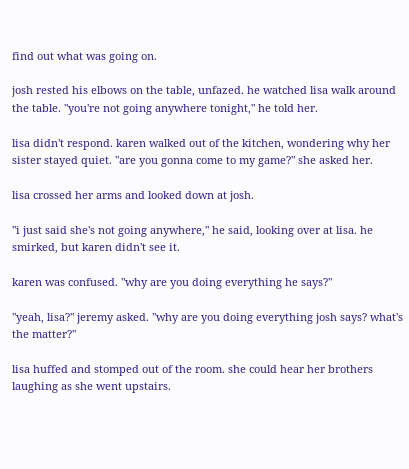find out what was going on.

josh rested his elbows on the table, unfazed. he watched lisa walk around the table. "you're not going anywhere tonight," he told her.

lisa didn't respond. karen walked out of the kitchen, wondering why her sister stayed quiet. "are you gonna come to my game?" she asked her.

lisa crossed her arms and looked down at josh.

"i just said she's not going anywhere," he said, looking over at lisa. he smirked, but karen didn't see it.

karen was confused. "why are you doing everything he says?"

"yeah, lisa?" jeremy asked. "why are you doing everything josh says? what's the matter?"

lisa huffed and stomped out of the room. she could hear her brothers laughing as she went upstairs.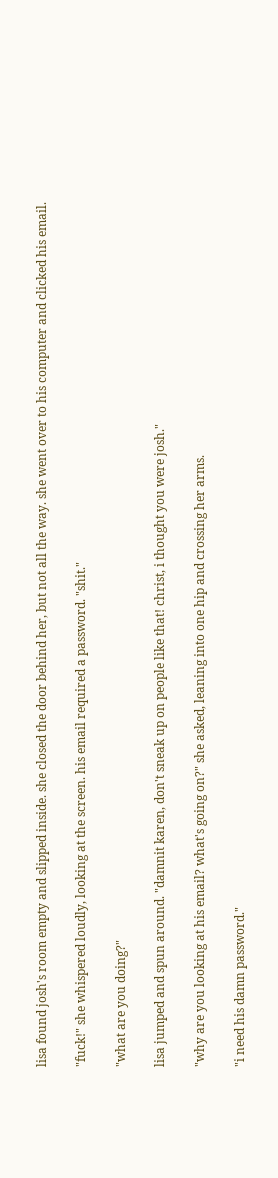lisa found josh's room empty and slipped inside. she closed the door behind her, but not all the way. she went over to his computer and clicked his email.

"fuck!" she whispered loudly, looking at the screen. his email required a password. "shit."

"what are you doing?"

lisa jumped and spun around. "damnit karen, don't sneak up on people like that! christ, i thought you were josh."

"why are you looking at his email? what's going on?" she asked, leaning into one hip and crossing her arms.

"i need his damn password."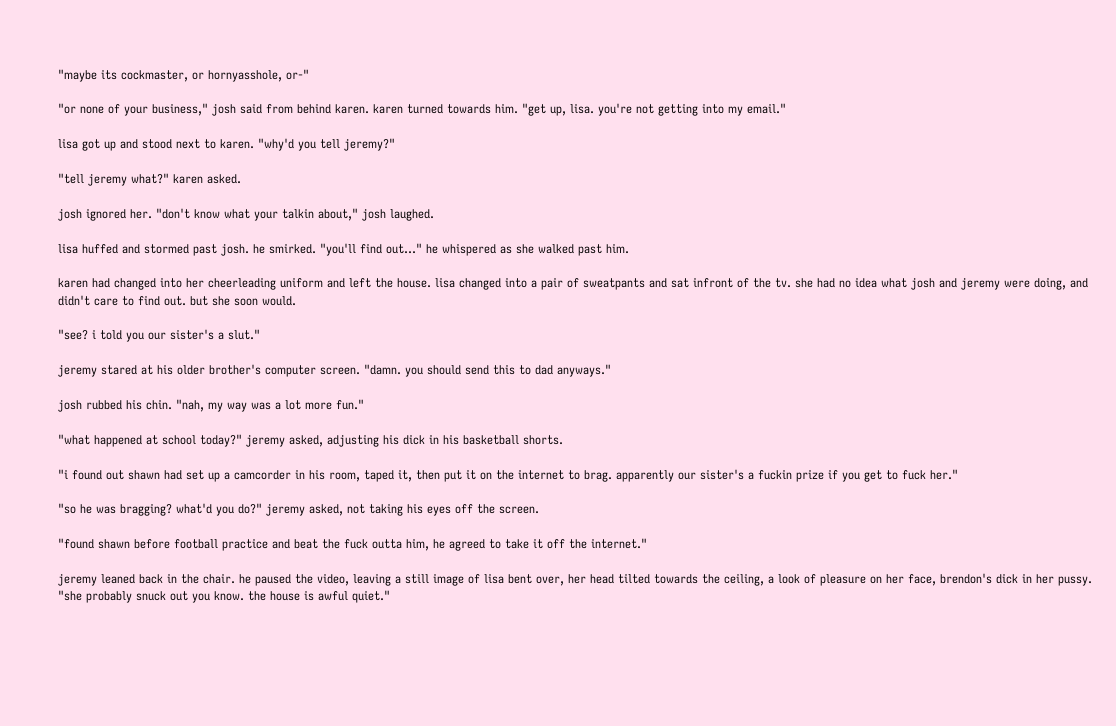"maybe its cockmaster, or hornyasshole, or-"

"or none of your business," josh said from behind karen. karen turned towards him. "get up, lisa. you're not getting into my email."

lisa got up and stood next to karen. "why'd you tell jeremy?"

"tell jeremy what?" karen asked.

josh ignored her. "don't know what your talkin about," josh laughed.

lisa huffed and stormed past josh. he smirked. "you'll find out..." he whispered as she walked past him.

karen had changed into her cheerleading uniform and left the house. lisa changed into a pair of sweatpants and sat infront of the tv. she had no idea what josh and jeremy were doing, and didn't care to find out. but she soon would.

"see? i told you our sister's a slut."

jeremy stared at his older brother's computer screen. "damn. you should send this to dad anyways."

josh rubbed his chin. "nah, my way was a lot more fun."

"what happened at school today?" jeremy asked, adjusting his dick in his basketball shorts.

"i found out shawn had set up a camcorder in his room, taped it, then put it on the internet to brag. apparently our sister's a fuckin prize if you get to fuck her."

"so he was bragging? what'd you do?" jeremy asked, not taking his eyes off the screen.

"found shawn before football practice and beat the fuck outta him, he agreed to take it off the internet."

jeremy leaned back in the chair. he paused the video, leaving a still image of lisa bent over, her head tilted towards the ceiling, a look of pleasure on her face, brendon's dick in her pussy. "she probably snuck out you know. the house is awful quiet."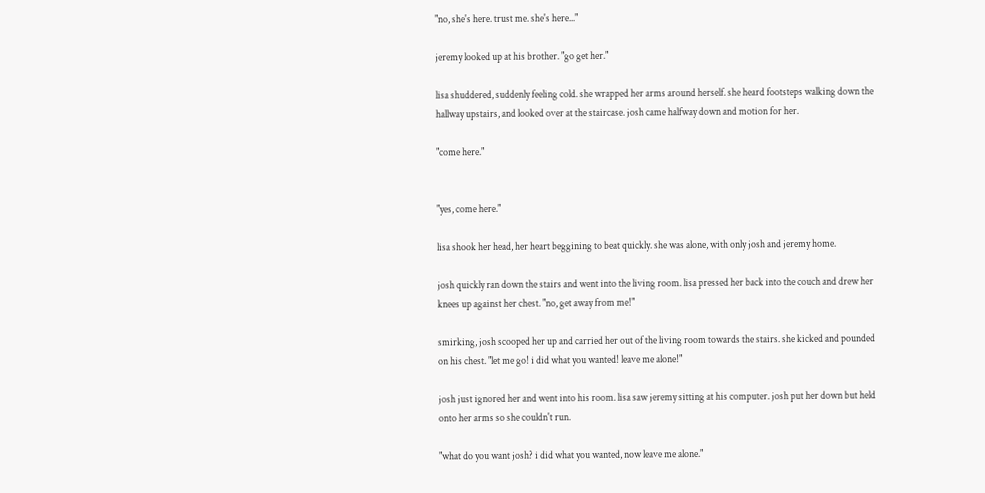"no, she's here. trust me. she's here..."

jeremy looked up at his brother. "go get her."

lisa shuddered, suddenly feeling cold. she wrapped her arms around herself. she heard footsteps walking down the hallway upstairs, and looked over at the staircase. josh came halfway down and motion for her.

"come here."


"yes, come here."

lisa shook her head, her heart beggining to beat quickly. she was alone, with only josh and jeremy home.

josh quickly ran down the stairs and went into the living room. lisa pressed her back into the couch and drew her knees up against her chest. "no, get away from me!"

smirking, josh scooped her up and carried her out of the living room towards the stairs. she kicked and pounded on his chest. "let me go! i did what you wanted! leave me alone!"

josh just ignored her and went into his room. lisa saw jeremy sitting at his computer. josh put her down but held onto her arms so she couldn't run.

"what do you want josh? i did what you wanted, now leave me alone."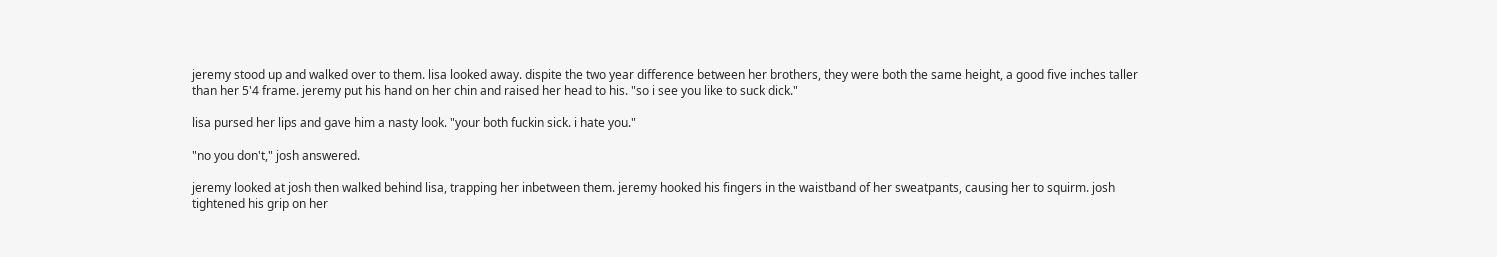jeremy stood up and walked over to them. lisa looked away. dispite the two year difference between her brothers, they were both the same height, a good five inches taller than her 5'4 frame. jeremy put his hand on her chin and raised her head to his. "so i see you like to suck dick."

lisa pursed her lips and gave him a nasty look. "your both fuckin sick. i hate you."

"no you don't," josh answered.

jeremy looked at josh then walked behind lisa, trapping her inbetween them. jeremy hooked his fingers in the waistband of her sweatpants, causing her to squirm. josh tightened his grip on her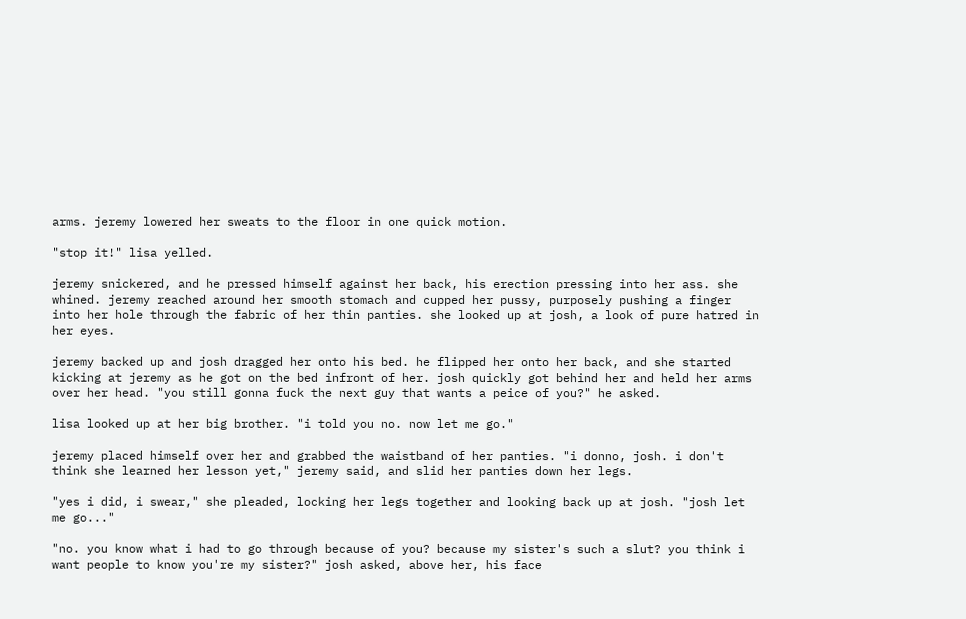arms. jeremy lowered her sweats to the floor in one quick motion.

"stop it!" lisa yelled.

jeremy snickered, and he pressed himself against her back, his erection pressing into her ass. she whined. jeremy reached around her smooth stomach and cupped her pussy, purposely pushing a finger into her hole through the fabric of her thin panties. she looked up at josh, a look of pure hatred in her eyes.

jeremy backed up and josh dragged her onto his bed. he flipped her onto her back, and she started kicking at jeremy as he got on the bed infront of her. josh quickly got behind her and held her arms over her head. "you still gonna fuck the next guy that wants a peice of you?" he asked.

lisa looked up at her big brother. "i told you no. now let me go."

jeremy placed himself over her and grabbed the waistband of her panties. "i donno, josh. i don't think she learned her lesson yet," jeremy said, and slid her panties down her legs.

"yes i did, i swear," she pleaded, locking her legs together and looking back up at josh. "josh let me go..."

"no. you know what i had to go through because of you? because my sister's such a slut? you think i want people to know you're my sister?" josh asked, above her, his face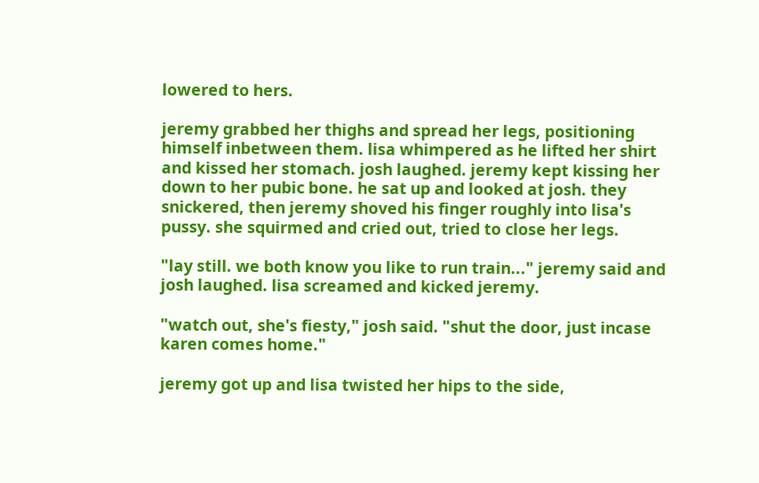lowered to hers.

jeremy grabbed her thighs and spread her legs, positioning himself inbetween them. lisa whimpered as he lifted her shirt and kissed her stomach. josh laughed. jeremy kept kissing her down to her pubic bone. he sat up and looked at josh. they snickered, then jeremy shoved his finger roughly into lisa's pussy. she squirmed and cried out, tried to close her legs.

"lay still. we both know you like to run train..." jeremy said and josh laughed. lisa screamed and kicked jeremy.

"watch out, she's fiesty," josh said. "shut the door, just incase karen comes home."

jeremy got up and lisa twisted her hips to the side,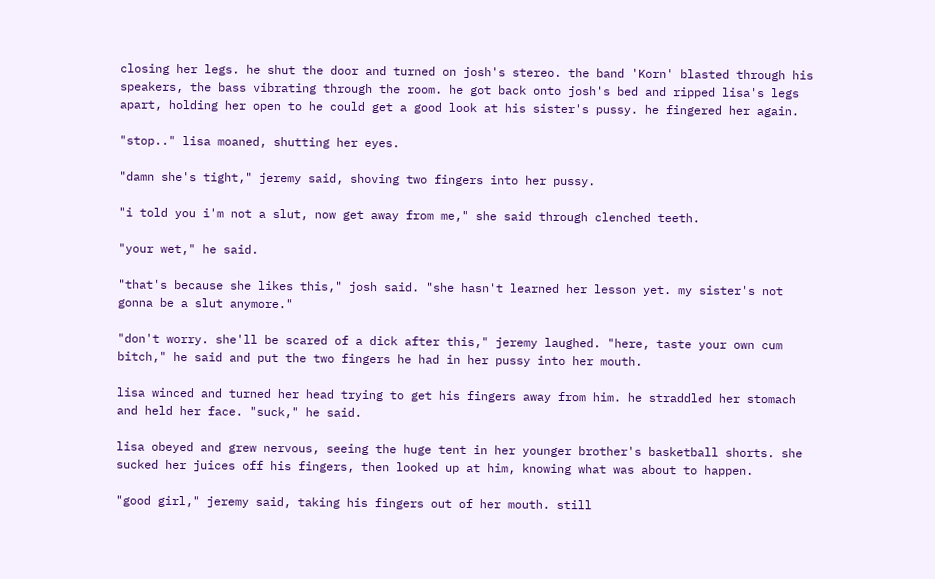closing her legs. he shut the door and turned on josh's stereo. the band 'Korn' blasted through his speakers, the bass vibrating through the room. he got back onto josh's bed and ripped lisa's legs apart, holding her open to he could get a good look at his sister's pussy. he fingered her again.

"stop.." lisa moaned, shutting her eyes.

"damn she's tight," jeremy said, shoving two fingers into her pussy.

"i told you i'm not a slut, now get away from me," she said through clenched teeth.

"your wet," he said.

"that's because she likes this," josh said. "she hasn't learned her lesson yet. my sister's not gonna be a slut anymore."

"don't worry. she'll be scared of a dick after this," jeremy laughed. "here, taste your own cum bitch," he said and put the two fingers he had in her pussy into her mouth.

lisa winced and turned her head trying to get his fingers away from him. he straddled her stomach and held her face. "suck," he said.

lisa obeyed and grew nervous, seeing the huge tent in her younger brother's basketball shorts. she sucked her juices off his fingers, then looked up at him, knowing what was about to happen.

"good girl," jeremy said, taking his fingers out of her mouth. still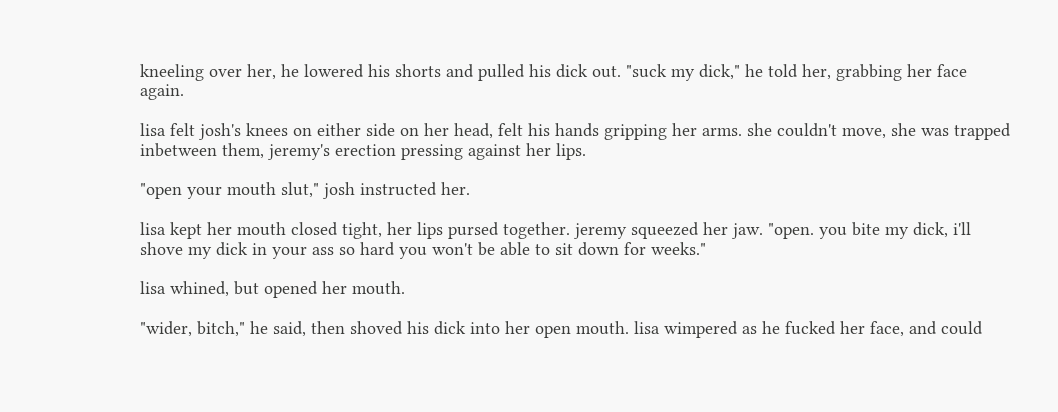kneeling over her, he lowered his shorts and pulled his dick out. "suck my dick," he told her, grabbing her face again.

lisa felt josh's knees on either side on her head, felt his hands gripping her arms. she couldn't move, she was trapped inbetween them, jeremy's erection pressing against her lips.

"open your mouth slut," josh instructed her.

lisa kept her mouth closed tight, her lips pursed together. jeremy squeezed her jaw. "open. you bite my dick, i'll shove my dick in your ass so hard you won't be able to sit down for weeks."

lisa whined, but opened her mouth.

"wider, bitch," he said, then shoved his dick into her open mouth. lisa wimpered as he fucked her face, and could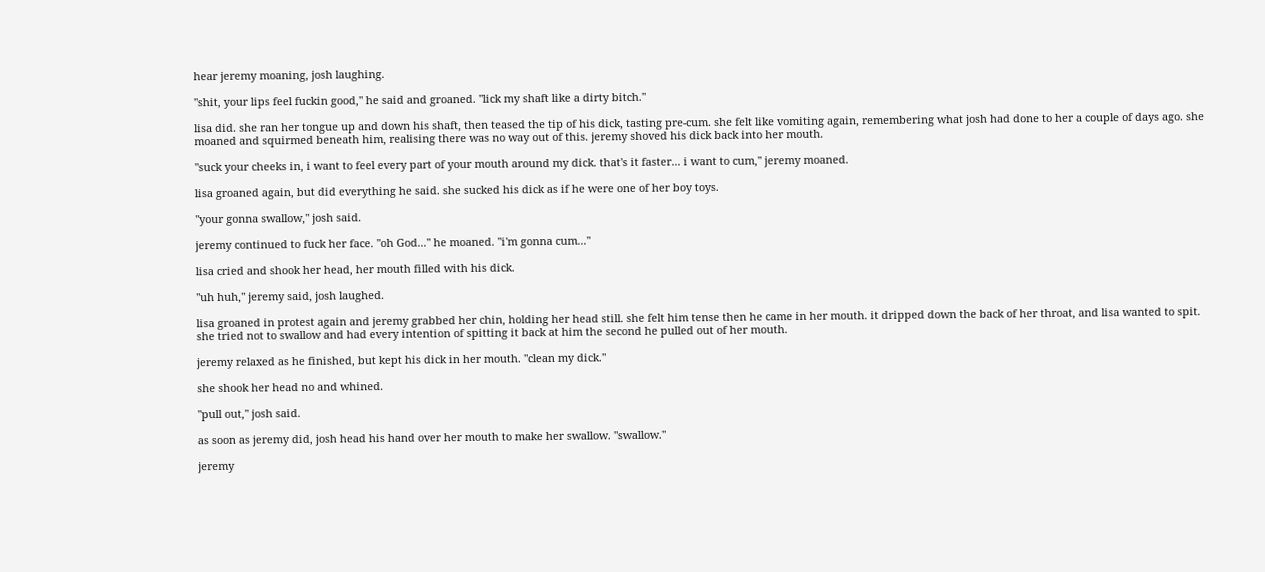hear jeremy moaning, josh laughing.

"shit, your lips feel fuckin good," he said and groaned. "lick my shaft like a dirty bitch."

lisa did. she ran her tongue up and down his shaft, then teased the tip of his dick, tasting pre-cum. she felt like vomiting again, remembering what josh had done to her a couple of days ago. she moaned and squirmed beneath him, realising there was no way out of this. jeremy shoved his dick back into her mouth.

"suck your cheeks in, i want to feel every part of your mouth around my dick. that's it faster... i want to cum," jeremy moaned.

lisa groaned again, but did everything he said. she sucked his dick as if he were one of her boy toys.

"your gonna swallow," josh said.

jeremy continued to fuck her face. "oh God..." he moaned. "i'm gonna cum..."

lisa cried and shook her head, her mouth filled with his dick.

"uh huh," jeremy said, josh laughed.

lisa groaned in protest again and jeremy grabbed her chin, holding her head still. she felt him tense then he came in her mouth. it dripped down the back of her throat, and lisa wanted to spit. she tried not to swallow and had every intention of spitting it back at him the second he pulled out of her mouth.

jeremy relaxed as he finished, but kept his dick in her mouth. "clean my dick."

she shook her head no and whined.

"pull out," josh said.

as soon as jeremy did, josh head his hand over her mouth to make her swallow. "swallow."

jeremy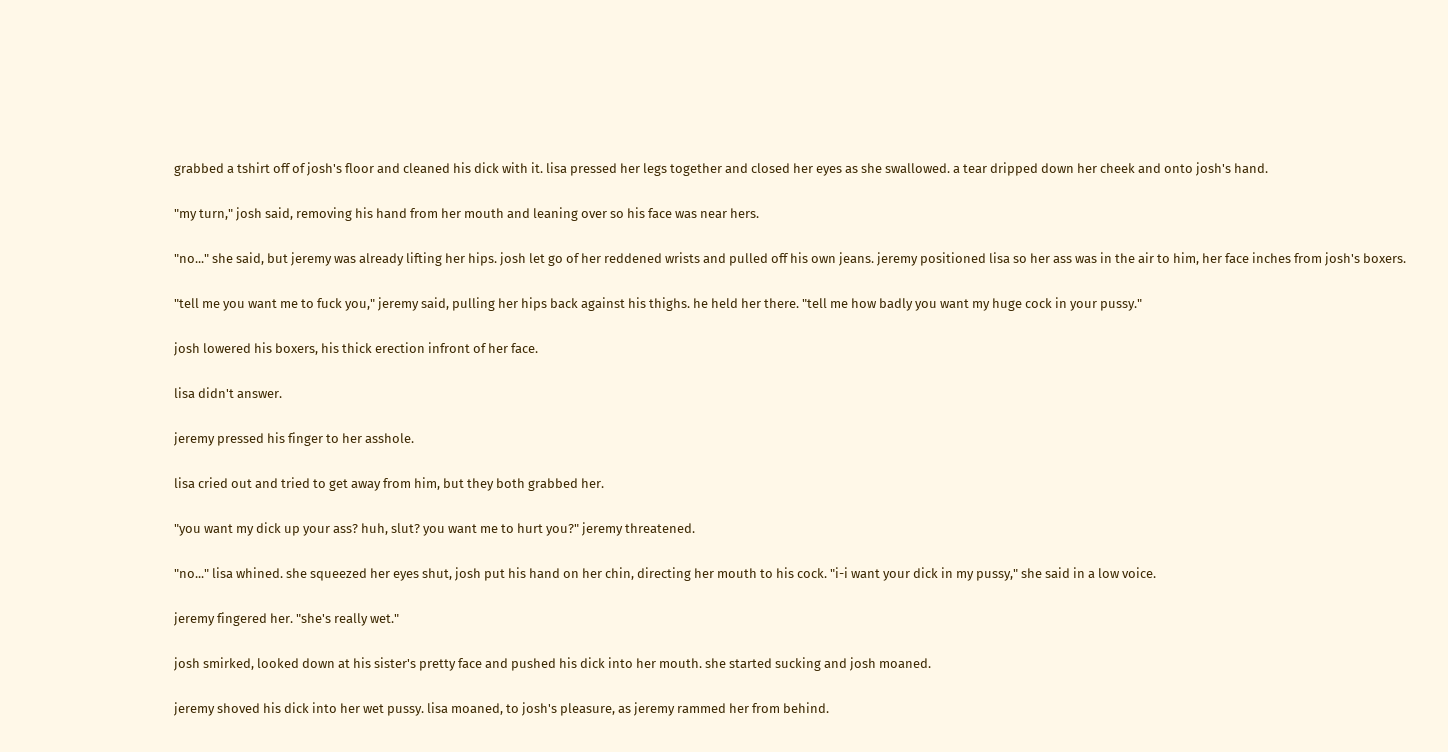grabbed a tshirt off of josh's floor and cleaned his dick with it. lisa pressed her legs together and closed her eyes as she swallowed. a tear dripped down her cheek and onto josh's hand.

"my turn," josh said, removing his hand from her mouth and leaning over so his face was near hers.

"no..." she said, but jeremy was already lifting her hips. josh let go of her reddened wrists and pulled off his own jeans. jeremy positioned lisa so her ass was in the air to him, her face inches from josh's boxers.

"tell me you want me to fuck you," jeremy said, pulling her hips back against his thighs. he held her there. "tell me how badly you want my huge cock in your pussy."

josh lowered his boxers, his thick erection infront of her face.

lisa didn't answer.

jeremy pressed his finger to her asshole.

lisa cried out and tried to get away from him, but they both grabbed her.

"you want my dick up your ass? huh, slut? you want me to hurt you?" jeremy threatened.

"no..." lisa whined. she squeezed her eyes shut, josh put his hand on her chin, directing her mouth to his cock. "i-i want your dick in my pussy," she said in a low voice.

jeremy fingered her. "she's really wet."

josh smirked, looked down at his sister's pretty face and pushed his dick into her mouth. she started sucking and josh moaned.

jeremy shoved his dick into her wet pussy. lisa moaned, to josh's pleasure, as jeremy rammed her from behind.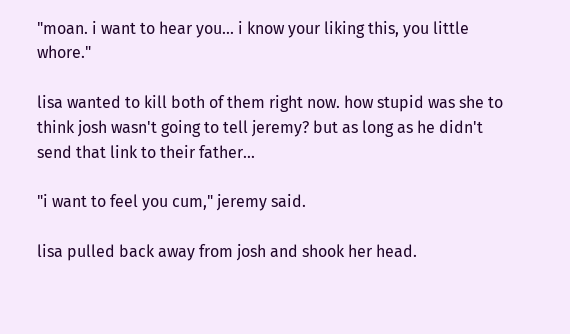"moan. i want to hear you... i know your liking this, you little whore."

lisa wanted to kill both of them right now. how stupid was she to think josh wasn't going to tell jeremy? but as long as he didn't send that link to their father...

"i want to feel you cum," jeremy said.

lisa pulled back away from josh and shook her head.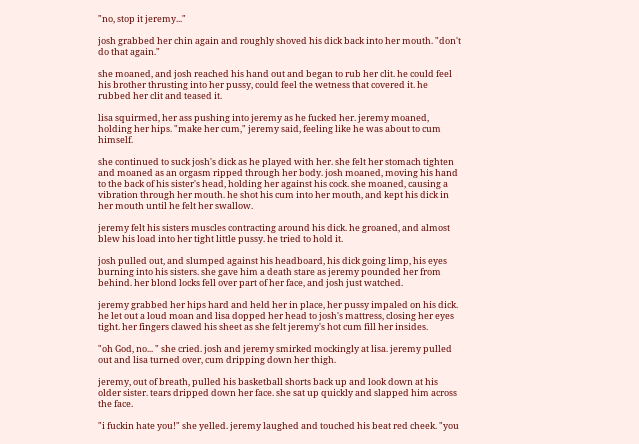"no, stop it jeremy..."

josh grabbed her chin again and roughly shoved his dick back into her mouth. "don't do that again."

she moaned, and josh reached his hand out and began to rub her clit. he could feel his brother thrusting into her pussy, could feel the wetness that covered it. he rubbed her clit and teased it.

lisa squirmed, her ass pushing into jeremy as he fucked her. jeremy moaned, holding her hips. "make her cum," jeremy said, feeling like he was about to cum himself.

she continued to suck josh's dick as he played with her. she felt her stomach tighten and moaned as an orgasm ripped through her body. josh moaned, moving his hand to the back of his sister's head, holding her against his cock. she moaned, causing a vibration through her mouth. he shot his cum into her mouth, and kept his dick in her mouth until he felt her swallow.

jeremy felt his sisters muscles contracting around his dick. he groaned, and almost blew his load into her tight little pussy. he tried to hold it.

josh pulled out, and slumped against his headboard, his dick going limp, his eyes burning into his sisters. she gave him a death stare as jeremy pounded her from behind. her blond locks fell over part of her face, and josh just watched.

jeremy grabbed her hips hard and held her in place, her pussy impaled on his dick. he let out a loud moan and lisa dopped her head to josh's mattress, closing her eyes tight. her fingers clawed his sheet as she felt jeremy's hot cum fill her insides.

"oh God, no... " she cried. josh and jeremy smirked mockingly at lisa. jeremy pulled out and lisa turned over, cum dripping down her thigh.

jeremy, out of breath, pulled his basketball shorts back up and look down at his older sister. tears dripped down her face. she sat up quickly and slapped him across the face.

"i fuckin hate you!" she yelled. jeremy laughed and touched his beat red cheek. "you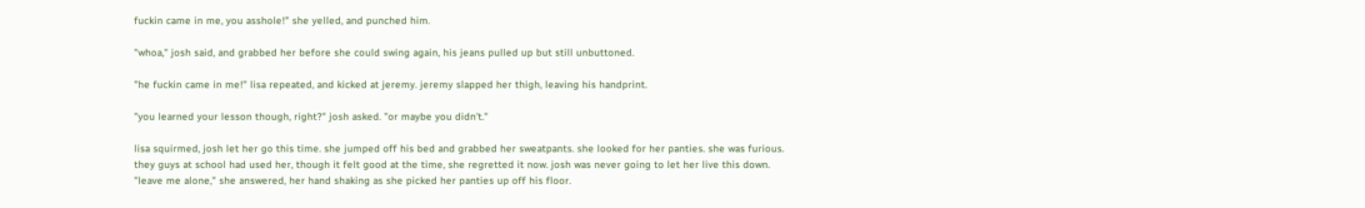fuckin came in me, you asshole!" she yelled, and punched him.

"whoa," josh said, and grabbed her before she could swing again, his jeans pulled up but still unbuttoned.

"he fuckin came in me!" lisa repeated, and kicked at jeremy. jeremy slapped her thigh, leaving his handprint.

"you learned your lesson though, right?" josh asked. "or maybe you didn't."

lisa squirmed, josh let her go this time. she jumped off his bed and grabbed her sweatpants. she looked for her panties. she was furious. they guys at school had used her, though it felt good at the time, she regretted it now. josh was never going to let her live this down. "leave me alone," she answered, her hand shaking as she picked her panties up off his floor.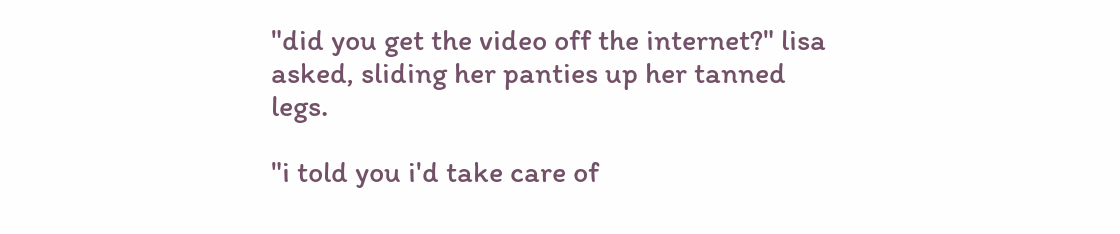"did you get the video off the internet?" lisa asked, sliding her panties up her tanned legs.

"i told you i'd take care of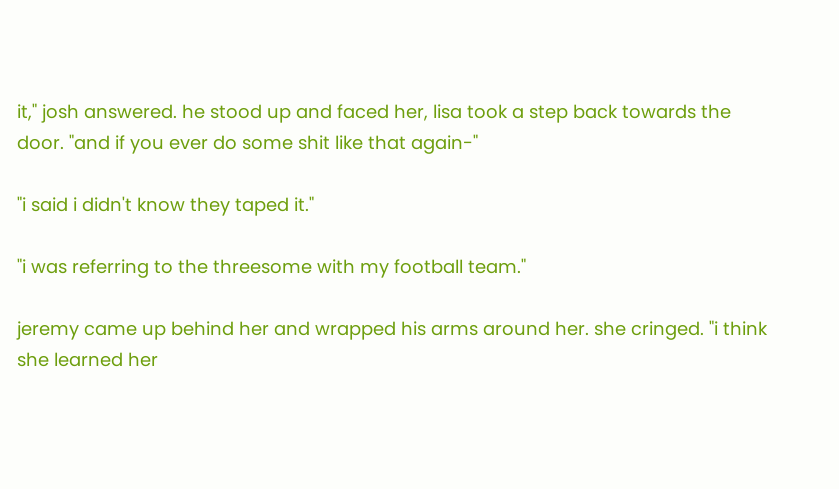it," josh answered. he stood up and faced her, lisa took a step back towards the door. "and if you ever do some shit like that again-"

"i said i didn't know they taped it."

"i was referring to the threesome with my football team."

jeremy came up behind her and wrapped his arms around her. she cringed. "i think she learned her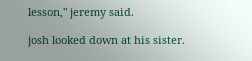lesson," jeremy said.

josh looked down at his sister.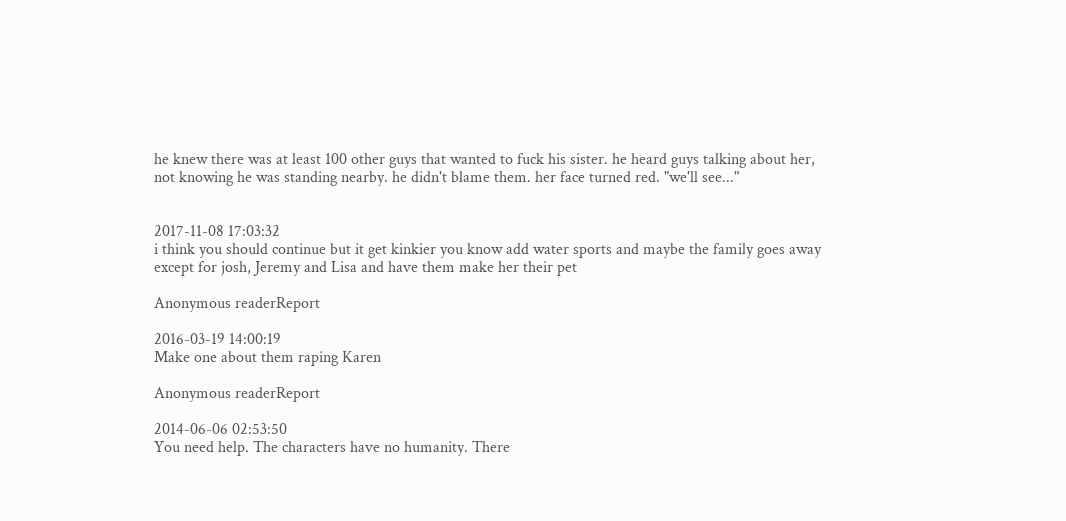he knew there was at least 100 other guys that wanted to fuck his sister. he heard guys talking about her, not knowing he was standing nearby. he didn't blame them. her face turned red. "we'll see..."


2017-11-08 17:03:32
i think you should continue but it get kinkier you know add water sports and maybe the family goes away except for josh, Jeremy and Lisa and have them make her their pet

Anonymous readerReport

2016-03-19 14:00:19
Make one about them raping Karen

Anonymous readerReport

2014-06-06 02:53:50
You need help. The characters have no humanity. There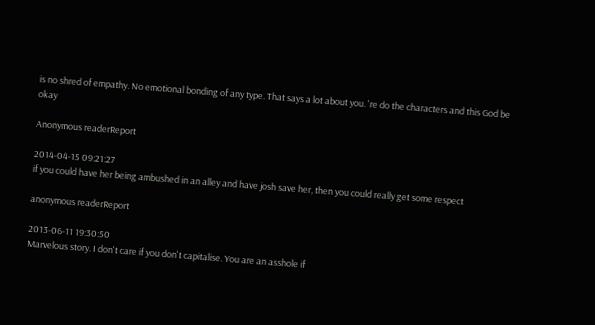is no shred of empathy. No emotional bonding of any type. That says a lot about you. 're do the characters and this God be okay

Anonymous readerReport

2014-04-15 09:21:27
if you could have her being ambushed in an alley and have josh save her, then you could really get some respect

anonymous readerReport

2013-06-11 19:30:50
Marvelous story. I don't care if you don't capitalise. You are an asshole if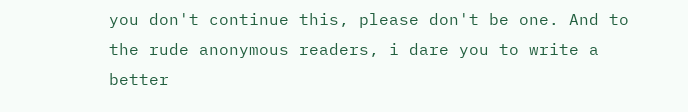you don't continue this, please don't be one. And to the rude anonymous readers, i dare you to write a better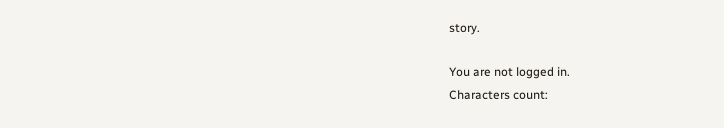story.

You are not logged in.
Characters count: